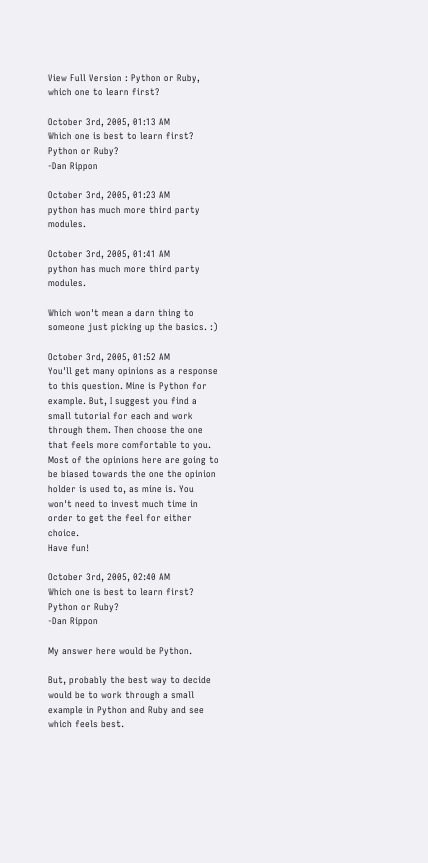View Full Version : Python or Ruby, which one to learn first?

October 3rd, 2005, 01:13 AM
Which one is best to learn first?
Python or Ruby?
-Dan Rippon

October 3rd, 2005, 01:23 AM
python has much more third party modules.

October 3rd, 2005, 01:41 AM
python has much more third party modules.

Which won't mean a darn thing to someone just picking up the basics. :)

October 3rd, 2005, 01:52 AM
You'll get many opinions as a response to this question. Mine is Python for example. But, I suggest you find a small tutorial for each and work through them. Then choose the one that feels more comfortable to you. Most of the opinions here are going to be biased towards the one the opinion holder is used to, as mine is. You won't need to invest much time in order to get the feel for either choice.
Have fun!

October 3rd, 2005, 02:40 AM
Which one is best to learn first?
Python or Ruby?
-Dan Rippon

My answer here would be Python.

But, probably the best way to decide would be to work through a small example in Python and Ruby and see which feels best.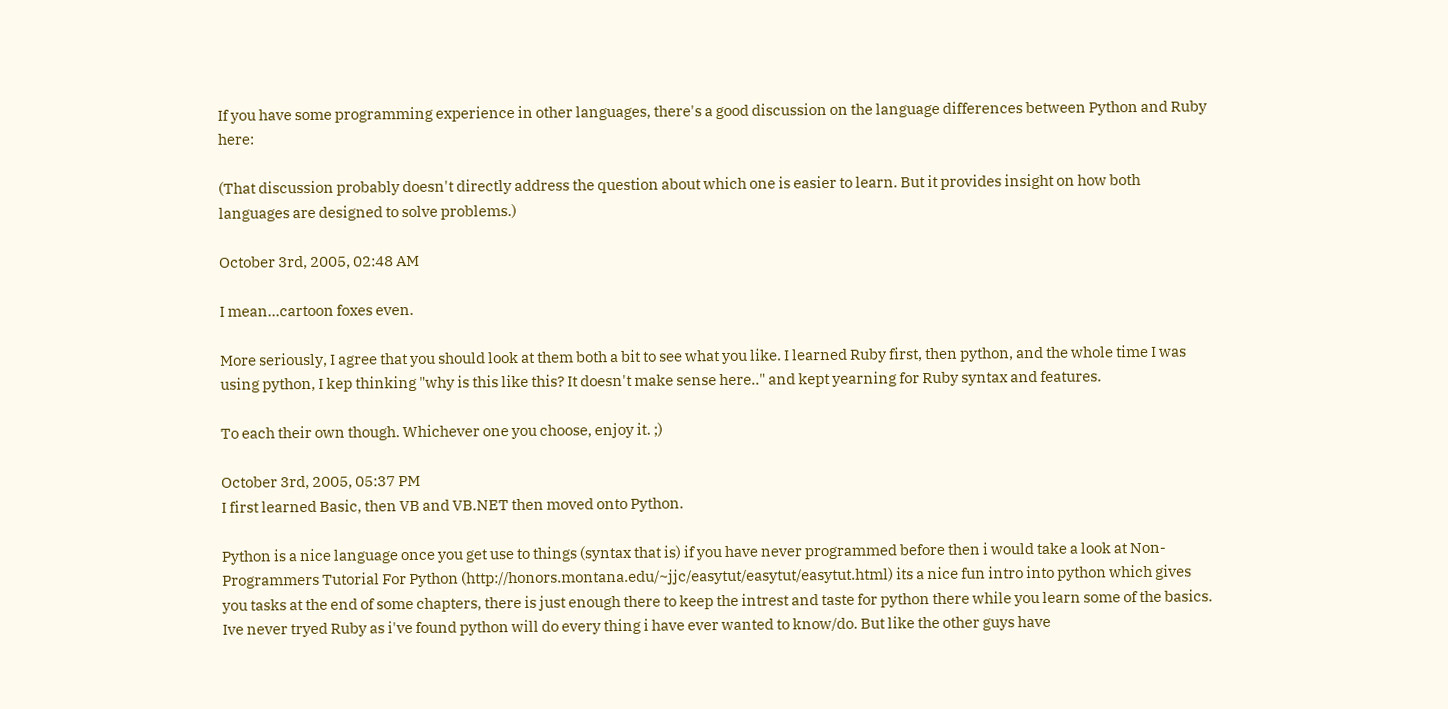If you have some programming experience in other languages, there's a good discussion on the language differences between Python and Ruby here:

(That discussion probably doesn't directly address the question about which one is easier to learn. But it provides insight on how both languages are designed to solve problems.)

October 3rd, 2005, 02:48 AM

I mean...cartoon foxes even.

More seriously, I agree that you should look at them both a bit to see what you like. I learned Ruby first, then python, and the whole time I was using python, I kep thinking "why is this like this? It doesn't make sense here.." and kept yearning for Ruby syntax and features.

To each their own though. Whichever one you choose, enjoy it. ;)

October 3rd, 2005, 05:37 PM
I first learned Basic, then VB and VB.NET then moved onto Python.

Python is a nice language once you get use to things (syntax that is) if you have never programmed before then i would take a look at Non-Programmers Tutorial For Python (http://honors.montana.edu/~jjc/easytut/easytut/easytut.html) its a nice fun intro into python which gives you tasks at the end of some chapters, there is just enough there to keep the intrest and taste for python there while you learn some of the basics. Ive never tryed Ruby as i've found python will do every thing i have ever wanted to know/do. But like the other guys have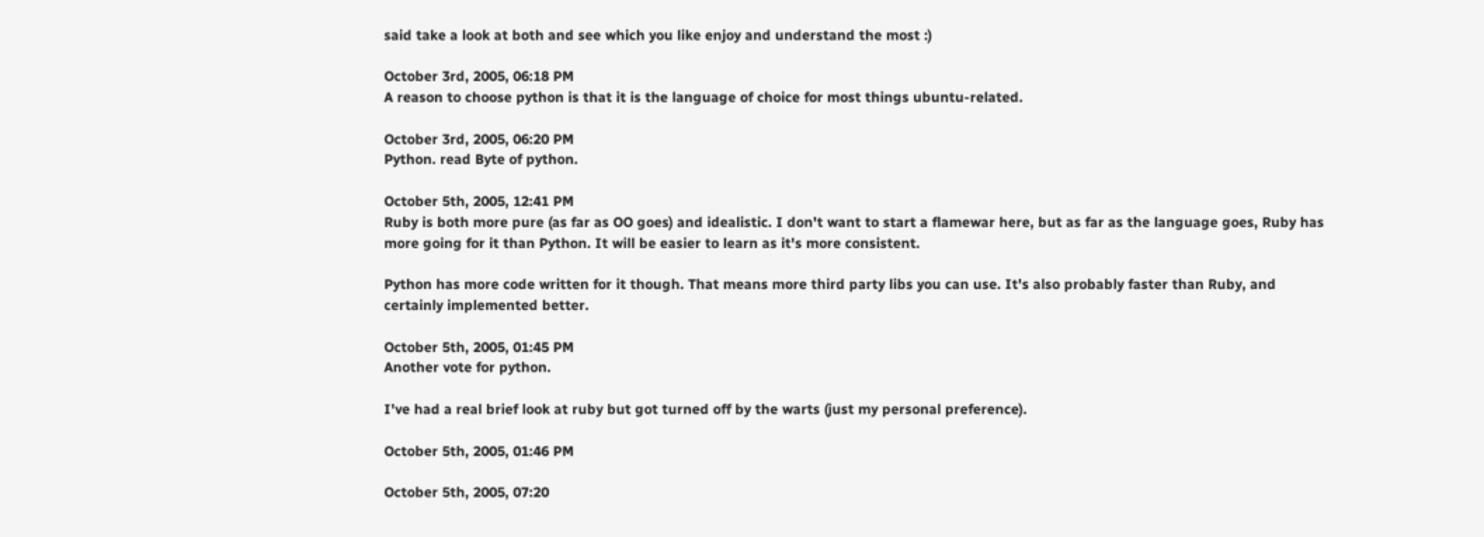said take a look at both and see which you like enjoy and understand the most :)

October 3rd, 2005, 06:18 PM
A reason to choose python is that it is the language of choice for most things ubuntu-related.

October 3rd, 2005, 06:20 PM
Python. read Byte of python.

October 5th, 2005, 12:41 PM
Ruby is both more pure (as far as OO goes) and idealistic. I don't want to start a flamewar here, but as far as the language goes, Ruby has more going for it than Python. It will be easier to learn as it's more consistent.

Python has more code written for it though. That means more third party libs you can use. It's also probably faster than Ruby, and certainly implemented better.

October 5th, 2005, 01:45 PM
Another vote for python.

I've had a real brief look at ruby but got turned off by the warts (just my personal preference).

October 5th, 2005, 01:46 PM

October 5th, 2005, 07:20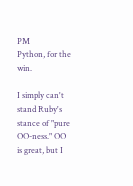PM
Python, for the win.

I simply can't stand Ruby's stance of "pure OO-ness." OO is great, but I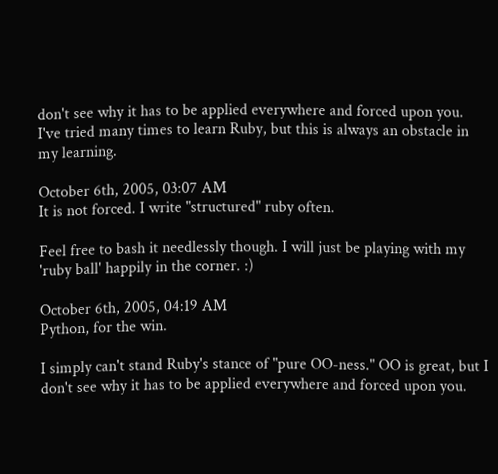don't see why it has to be applied everywhere and forced upon you. I've tried many times to learn Ruby, but this is always an obstacle in my learning.

October 6th, 2005, 03:07 AM
It is not forced. I write "structured" ruby often.

Feel free to bash it needlessly though. I will just be playing with my 'ruby ball' happily in the corner. :)

October 6th, 2005, 04:19 AM
Python, for the win.

I simply can't stand Ruby's stance of "pure OO-ness." OO is great, but I don't see why it has to be applied everywhere and forced upon you.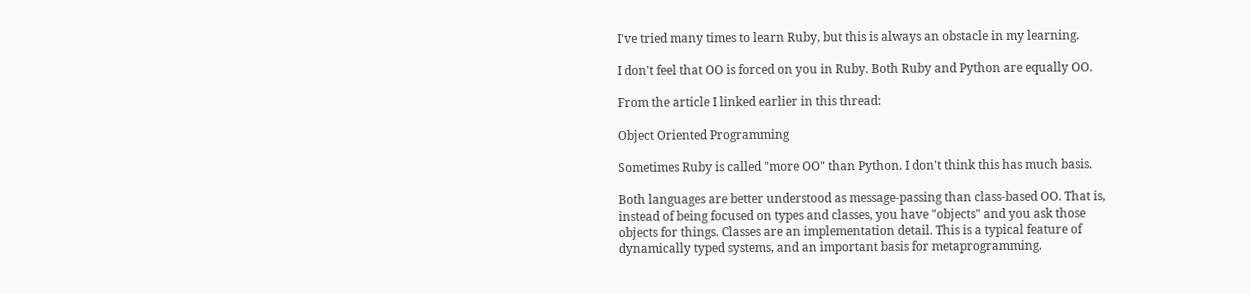I've tried many times to learn Ruby, but this is always an obstacle in my learning.

I don't feel that OO is forced on you in Ruby. Both Ruby and Python are equally OO.

From the article I linked earlier in this thread:

Object Oriented Programming

Sometimes Ruby is called "more OO" than Python. I don't think this has much basis.

Both languages are better understood as message-passing than class-based OO. That is, instead of being focused on types and classes, you have "objects" and you ask those objects for things. Classes are an implementation detail. This is a typical feature of dynamically typed systems, and an important basis for metaprogramming.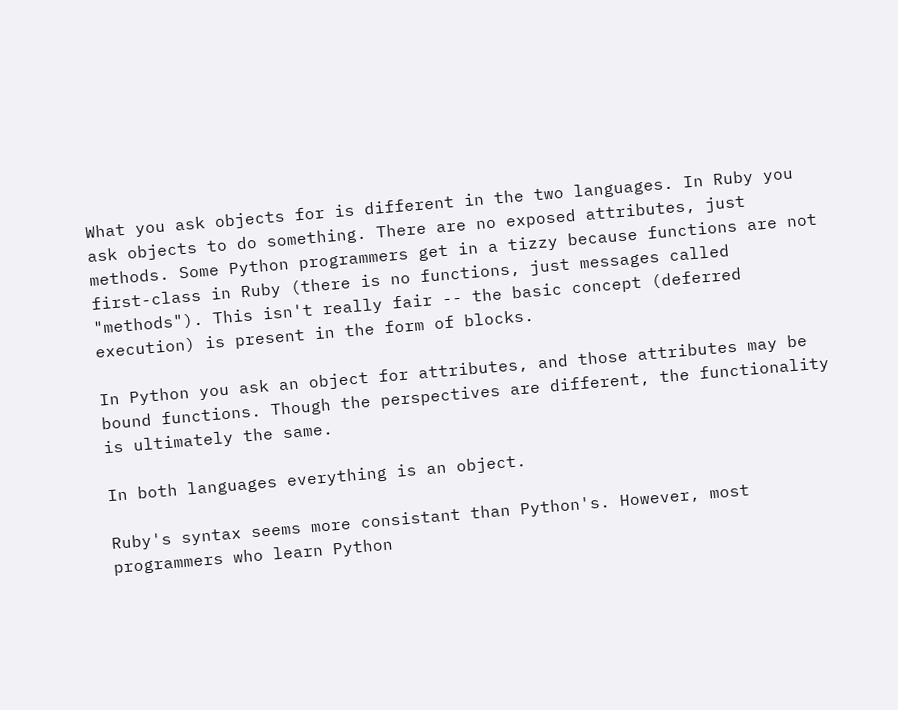What you ask objects for is different in the two languages. In Ruby you ask objects to do something. There are no exposed attributes, just methods. Some Python programmers get in a tizzy because functions are not first-class in Ruby (there is no functions, just messages called "methods"). This isn't really fair -- the basic concept (deferred execution) is present in the form of blocks.

In Python you ask an object for attributes, and those attributes may be bound functions. Though the perspectives are different, the functionality is ultimately the same.

In both languages everything is an object.

Ruby's syntax seems more consistant than Python's. However, most programmers who learn Python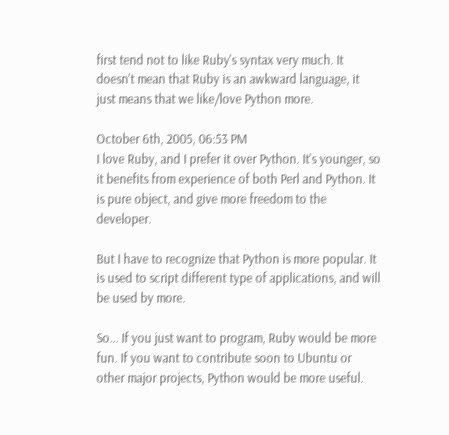first tend not to like Ruby's syntax very much. It doesn't mean that Ruby is an awkward language, it just means that we like/love Python more.

October 6th, 2005, 06:53 PM
I love Ruby, and I prefer it over Python. It's younger, so it benefits from experience of both Perl and Python. It is pure object, and give more freedom to the developer.

But I have to recognize that Python is more popular. It is used to script different type of applications, and will be used by more.

So... If you just want to program, Ruby would be more fun. If you want to contribute soon to Ubuntu or other major projects, Python would be more useful.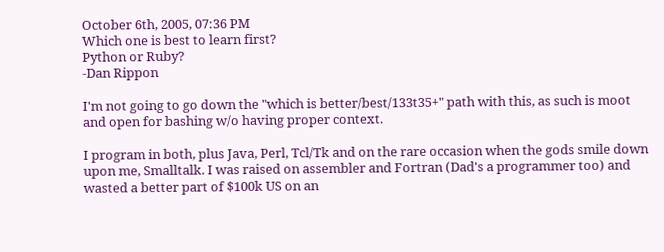October 6th, 2005, 07:36 PM
Which one is best to learn first?
Python or Ruby?
-Dan Rippon

I'm not going to go down the "which is better/best/133t35+" path with this, as such is moot and open for bashing w/o having proper context.

I program in both, plus Java, Perl, Tcl/Tk and on the rare occasion when the gods smile down upon me, Smalltalk. I was raised on assembler and Fortran (Dad's a programmer too) and wasted a better part of $100k US on an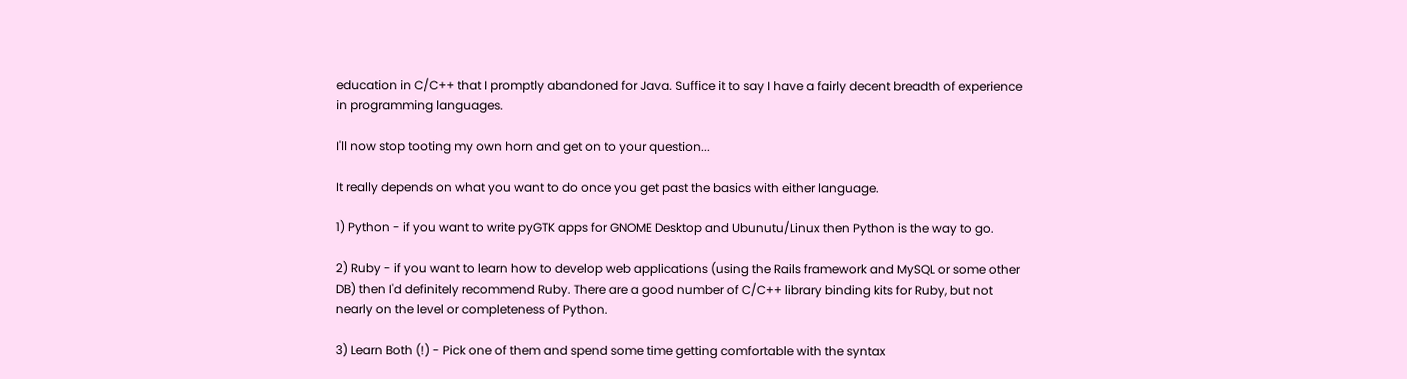education in C/C++ that I promptly abandoned for Java. Suffice it to say I have a fairly decent breadth of experience in programming languages.

I'll now stop tooting my own horn and get on to your question...

It really depends on what you want to do once you get past the basics with either language.

1) Python - if you want to write pyGTK apps for GNOME Desktop and Ubunutu/Linux then Python is the way to go.

2) Ruby - if you want to learn how to develop web applications (using the Rails framework and MySQL or some other DB) then I'd definitely recommend Ruby. There are a good number of C/C++ library binding kits for Ruby, but not nearly on the level or completeness of Python.

3) Learn Both (!) - Pick one of them and spend some time getting comfortable with the syntax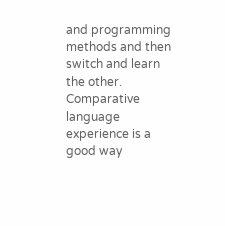and programming methods and then switch and learn the other. Comparative language experience is a good way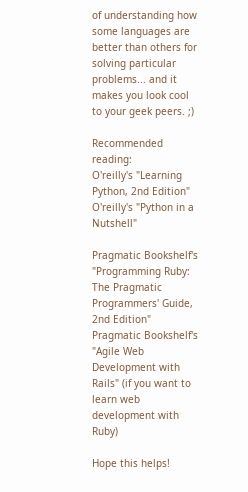of understanding how some languages are better than others for solving particular problems... and it makes you look cool to your geek peers. ;)

Recommended reading:
O'reilly's "Learning Python, 2nd Edition"
O'reilly's "Python in a Nutshell"

Pragmatic Bookshelf's "Programming Ruby: The Pragmatic Programmers' Guide, 2nd Edition"
Pragmatic Bookshelf's "Agile Web Development with Rails" (if you want to learn web development with Ruby)

Hope this helps!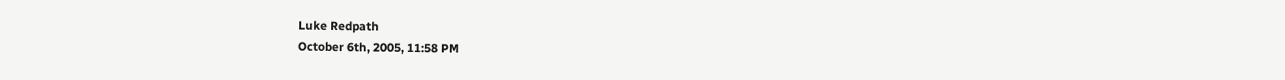Luke Redpath
October 6th, 2005, 11:58 PM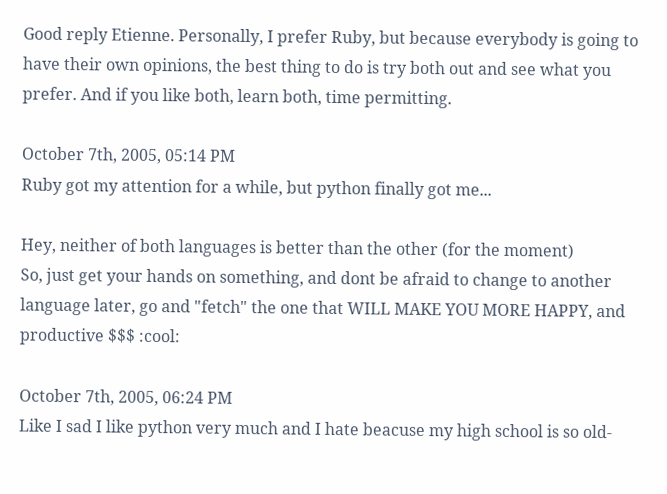Good reply Etienne. Personally, I prefer Ruby, but because everybody is going to have their own opinions, the best thing to do is try both out and see what you prefer. And if you like both, learn both, time permitting.

October 7th, 2005, 05:14 PM
Ruby got my attention for a while, but python finally got me...

Hey, neither of both languages is better than the other (for the moment)
So, just get your hands on something, and dont be afraid to change to another language later, go and "fetch" the one that WILL MAKE YOU MORE HAPPY, and productive $$$ :cool:

October 7th, 2005, 06:24 PM
Like I sad I like python very much and I hate beacuse my high school is so old-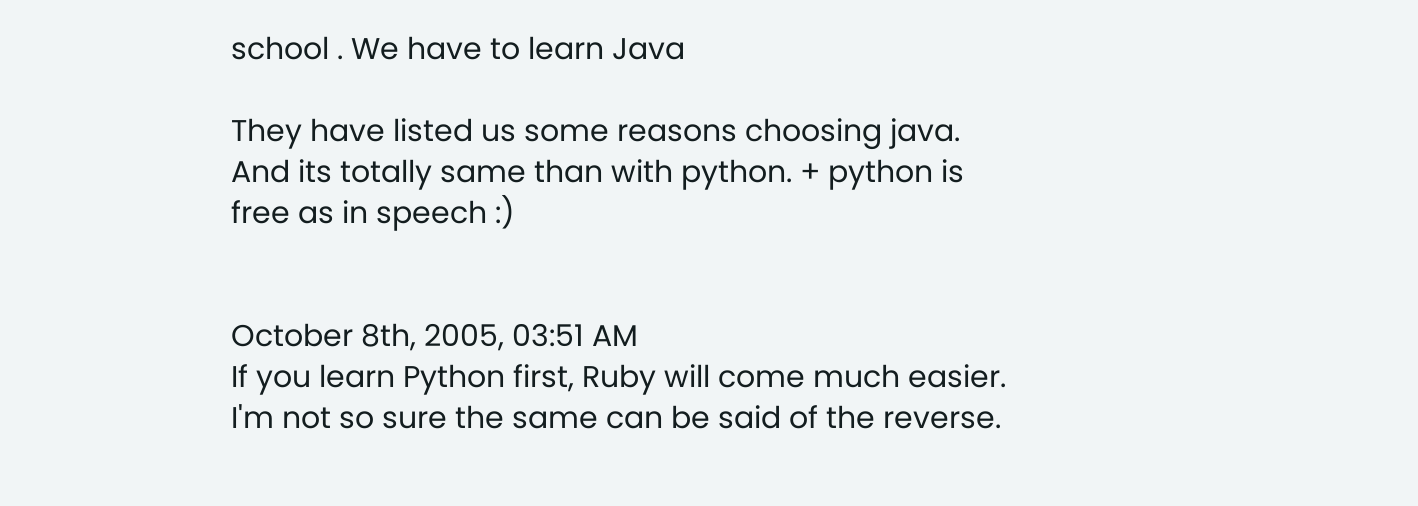school . We have to learn Java

They have listed us some reasons choosing java. And its totally same than with python. + python is free as in speech :)


October 8th, 2005, 03:51 AM
If you learn Python first, Ruby will come much easier. I'm not so sure the same can be said of the reverse.